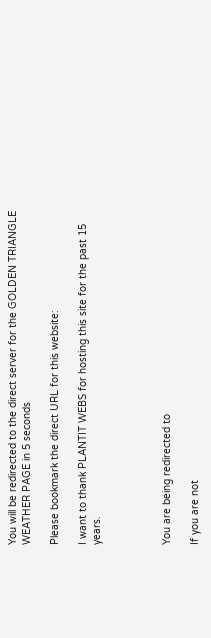You will be redirected to the direct server for the GOLDEN TRIANGLE WEATHER PAGE in 5 seconds

Please bookmark the direct URL for this website:

I want to thank PLANTIT WEBS for hosting this site for the past 15 years.




You are being redirected to

If you are not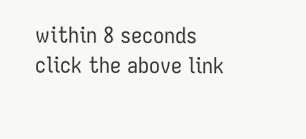within 8 seconds click the above link